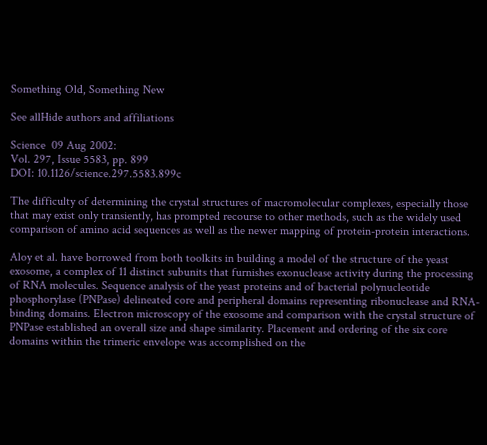Something Old, Something New

See allHide authors and affiliations

Science  09 Aug 2002:
Vol. 297, Issue 5583, pp. 899
DOI: 10.1126/science.297.5583.899c

The difficulty of determining the crystal structures of macromolecular complexes, especially those that may exist only transiently, has prompted recourse to other methods, such as the widely used comparison of amino acid sequences as well as the newer mapping of protein-protein interactions.

Aloy et al. have borrowed from both toolkits in building a model of the structure of the yeast exosome, a complex of 11 distinct subunits that furnishes exonuclease activity during the processing of RNA molecules. Sequence analysis of the yeast proteins and of bacterial polynucleotide phosphorylase (PNPase) delineated core and peripheral domains representing ribonuclease and RNA-binding domains. Electron microscopy of the exosome and comparison with the crystal structure of PNPase established an overall size and shape similarity. Placement and ordering of the six core domains within the trimeric envelope was accomplished on the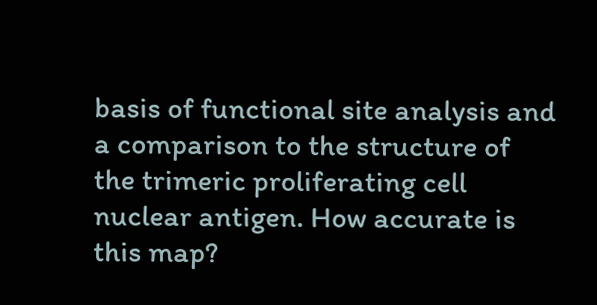basis of functional site analysis and a comparison to the structure of the trimeric proliferating cell nuclear antigen. How accurate is this map?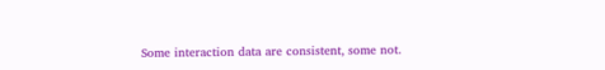Some interaction data are consistent, some not.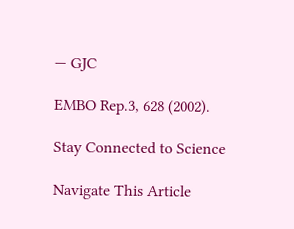— GJC

EMBO Rep.3, 628 (2002).

Stay Connected to Science

Navigate This Article